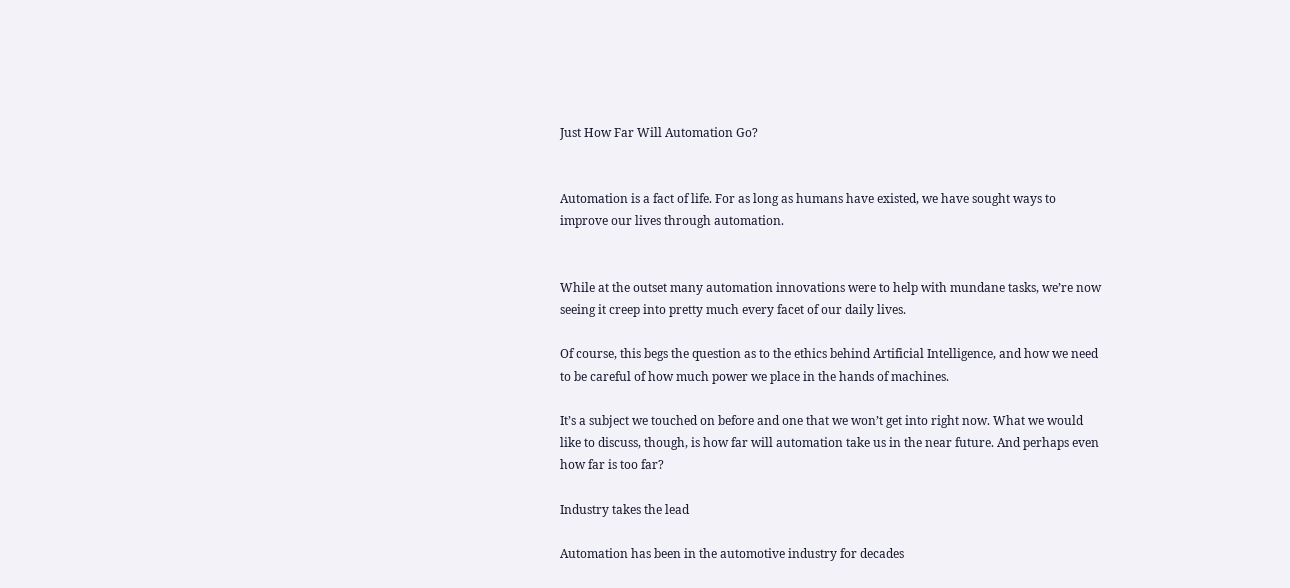Just How Far Will Automation Go?


Automation is a fact of life. For as long as humans have existed, we have sought ways to improve our lives through automation.


While at the outset many automation innovations were to help with mundane tasks, we’re now seeing it creep into pretty much every facet of our daily lives.

Of course, this begs the question as to the ethics behind Artificial Intelligence, and how we need to be careful of how much power we place in the hands of machines.

It’s a subject we touched on before and one that we won’t get into right now. What we would like to discuss, though, is how far will automation take us in the near future. And perhaps even how far is too far?

Industry takes the lead

Automation has been in the automotive industry for decades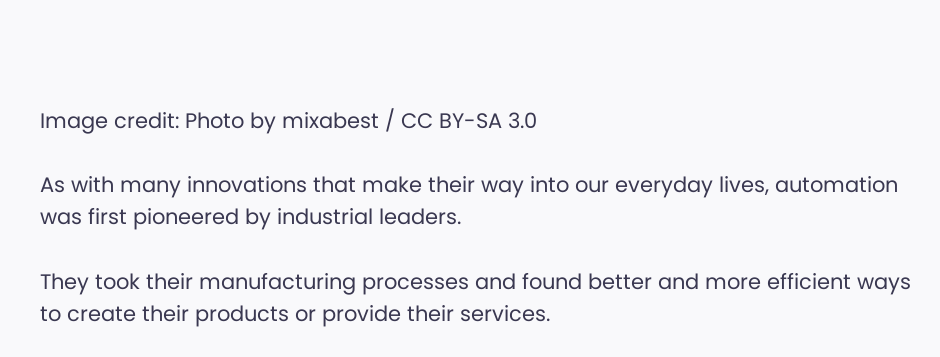Image credit: Photo by mixabest / CC BY-SA 3.0

As with many innovations that make their way into our everyday lives, automation was first pioneered by industrial leaders.

They took their manufacturing processes and found better and more efficient ways to create their products or provide their services.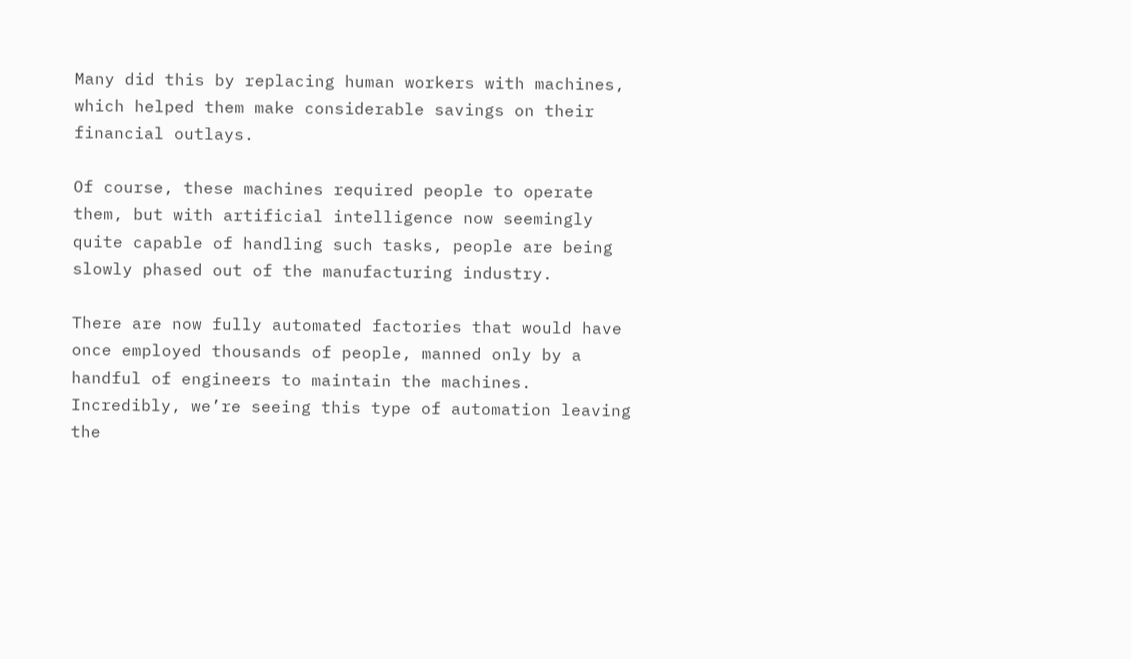Many did this by replacing human workers with machines, which helped them make considerable savings on their financial outlays.

Of course, these machines required people to operate them, but with artificial intelligence now seemingly quite capable of handling such tasks, people are being slowly phased out of the manufacturing industry.

There are now fully automated factories that would have once employed thousands of people, manned only by a handful of engineers to maintain the machines. Incredibly, we’re seeing this type of automation leaving the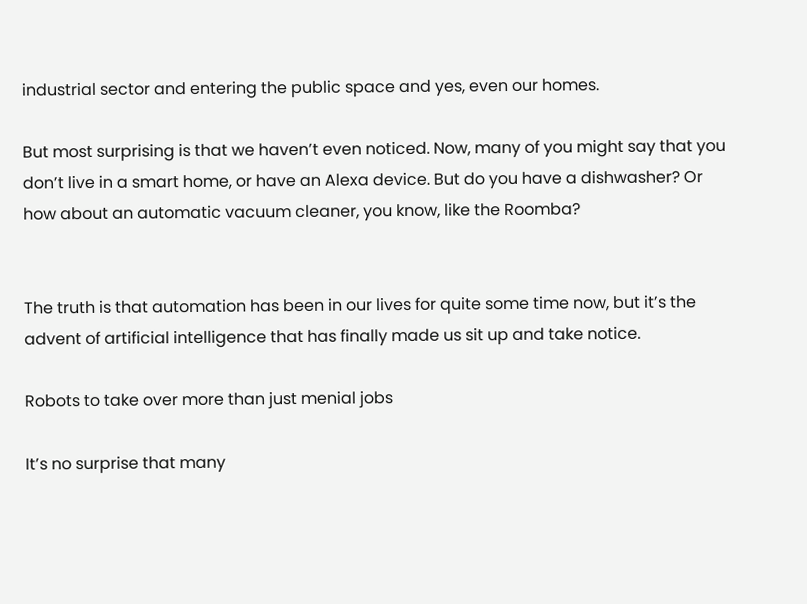industrial sector and entering the public space and yes, even our homes.

But most surprising is that we haven’t even noticed. Now, many of you might say that you don’t live in a smart home, or have an Alexa device. But do you have a dishwasher? Or how about an automatic vacuum cleaner, you know, like the Roomba?


The truth is that automation has been in our lives for quite some time now, but it’s the advent of artificial intelligence that has finally made us sit up and take notice.

Robots to take over more than just menial jobs

It’s no surprise that many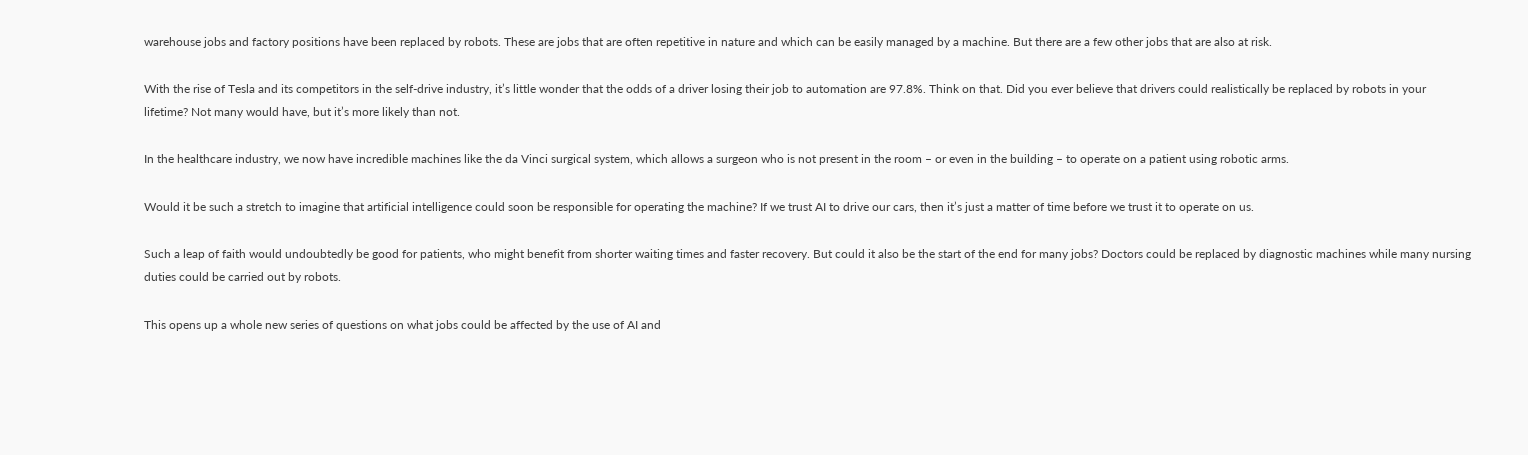warehouse jobs and factory positions have been replaced by robots. These are jobs that are often repetitive in nature and which can be easily managed by a machine. But there are a few other jobs that are also at risk.

With the rise of Tesla and its competitors in the self-drive industry, it’s little wonder that the odds of a driver losing their job to automation are 97.8%. Think on that. Did you ever believe that drivers could realistically be replaced by robots in your lifetime? Not many would have, but it’s more likely than not.

In the healthcare industry, we now have incredible machines like the da Vinci surgical system, which allows a surgeon who is not present in the room – or even in the building – to operate on a patient using robotic arms.

Would it be such a stretch to imagine that artificial intelligence could soon be responsible for operating the machine? If we trust AI to drive our cars, then it’s just a matter of time before we trust it to operate on us.

Such a leap of faith would undoubtedly be good for patients, who might benefit from shorter waiting times and faster recovery. But could it also be the start of the end for many jobs? Doctors could be replaced by diagnostic machines while many nursing duties could be carried out by robots.

This opens up a whole new series of questions on what jobs could be affected by the use of AI and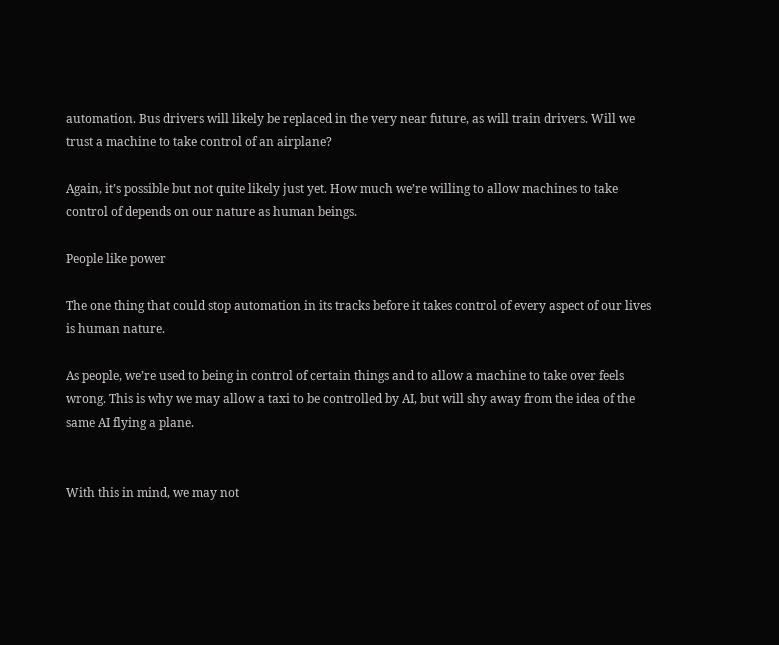automation. Bus drivers will likely be replaced in the very near future, as will train drivers. Will we trust a machine to take control of an airplane?

Again, it’s possible but not quite likely just yet. How much we’re willing to allow machines to take control of depends on our nature as human beings.

People like power

The one thing that could stop automation in its tracks before it takes control of every aspect of our lives is human nature.

As people, we’re used to being in control of certain things and to allow a machine to take over feels wrong. This is why we may allow a taxi to be controlled by AI, but will shy away from the idea of the same AI flying a plane.


With this in mind, we may not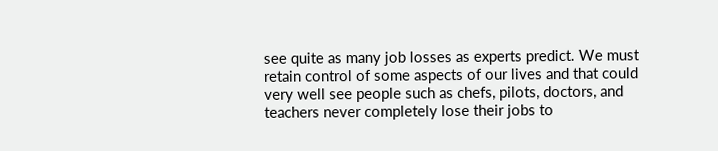see quite as many job losses as experts predict. We must retain control of some aspects of our lives and that could very well see people such as chefs, pilots, doctors, and teachers never completely lose their jobs to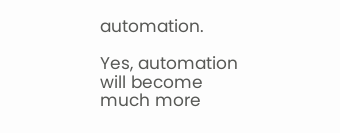automation.

Yes, automation will become much more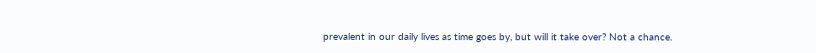prevalent in our daily lives as time goes by, but will it take over? Not a chance.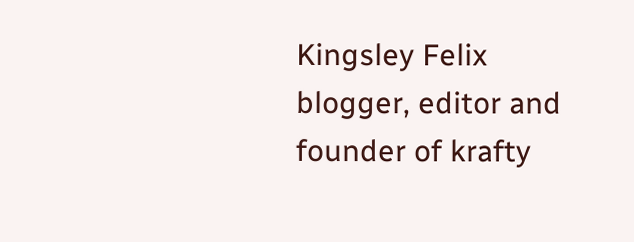Kingsley Felix
blogger, editor and founder of krafty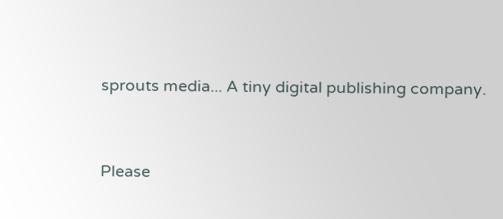sprouts media... A tiny digital publishing company.


Please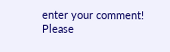enter your comment!
Please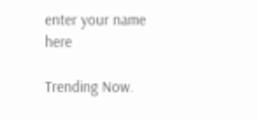enter your name here

Trending Now.